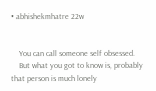• abhishekmhatre 22w


    You can call someone self obsessed.
    But what you got to know is, probably that person is much lonely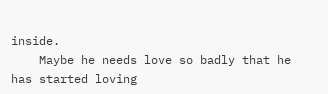inside.
    Maybe he needs love so badly that he has started loving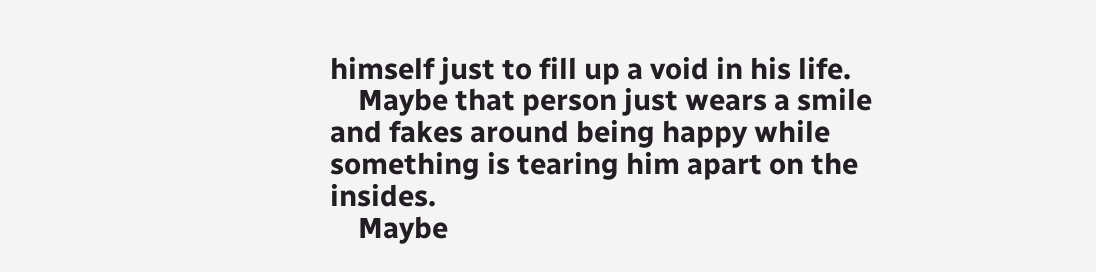himself just to fill up a void in his life.
    Maybe that person just wears a smile and fakes around being happy while something is tearing him apart on the insides.
    Maybe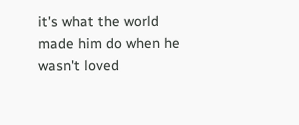it's what the world made him do when he wasn't loved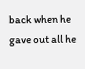back when he gave out all he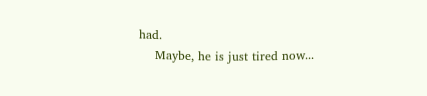had.
    Maybe, he is just tired now...